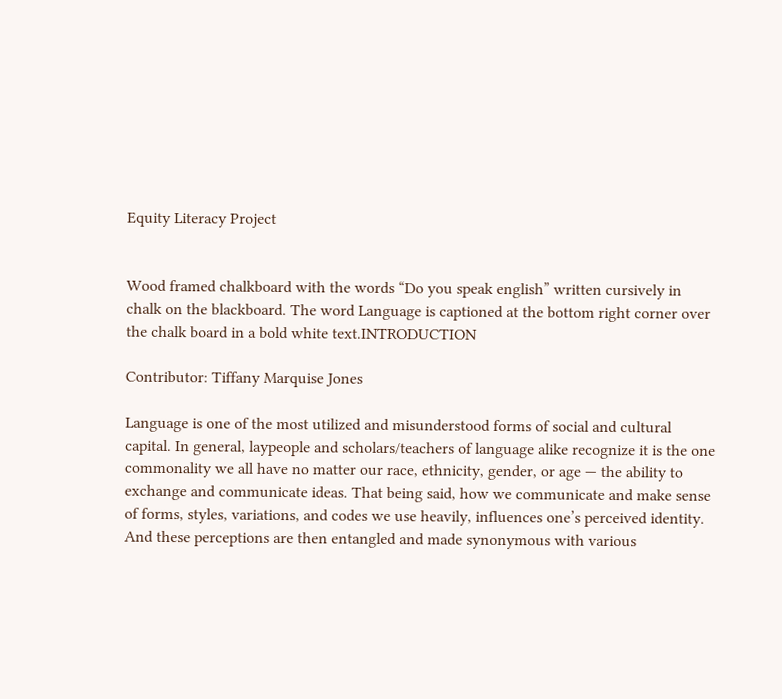Equity Literacy Project


Wood framed chalkboard with the words “Do you speak english” written cursively in chalk on the blackboard. The word Language is captioned at the bottom right corner over the chalk board in a bold white text.INTRODUCTION

Contributor: Tiffany Marquise Jones

Language is one of the most utilized and misunderstood forms of social and cultural capital. In general, laypeople and scholars/teachers of language alike recognize it is the one commonality we all have no matter our race, ethnicity, gender, or age — the ability to exchange and communicate ideas. That being said, how we communicate and make sense of forms, styles, variations, and codes we use heavily, influences one’s perceived identity. And these perceptions are then entangled and made synonymous with various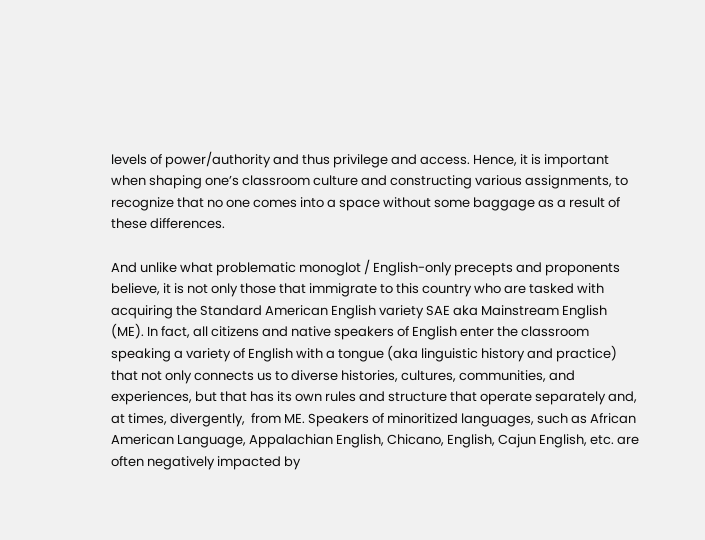levels of power/authority and thus privilege and access. Hence, it is important when shaping one’s classroom culture and constructing various assignments, to recognize that no one comes into a space without some baggage as a result of these differences.

And unlike what problematic monoglot / English-only precepts and proponents believe, it is not only those that immigrate to this country who are tasked with acquiring the Standard American English variety SAE aka Mainstream English (ME). In fact, all citizens and native speakers of English enter the classroom speaking a variety of English with a tongue (aka linguistic history and practice) that not only connects us to diverse histories, cultures, communities, and experiences, but that has its own rules and structure that operate separately and, at times, divergently,  from ME. Speakers of minoritized languages, such as African American Language, Appalachian English, Chicano, English, Cajun English, etc. are often negatively impacted by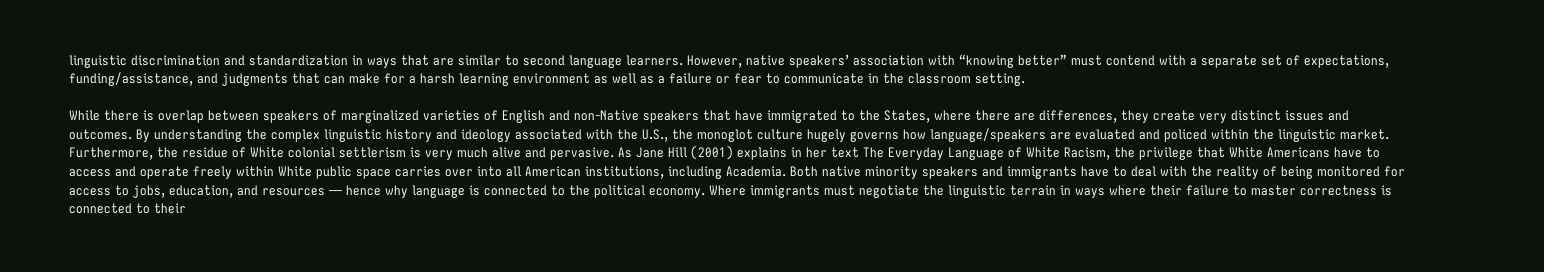linguistic discrimination and standardization in ways that are similar to second language learners. However, native speakers’ association with “knowing better” must contend with a separate set of expectations, funding/assistance, and judgments that can make for a harsh learning environment as well as a failure or fear to communicate in the classroom setting.

While there is overlap between speakers of marginalized varieties of English and non-Native speakers that have immigrated to the States, where there are differences, they create very distinct issues and outcomes. By understanding the complex linguistic history and ideology associated with the U.S., the monoglot culture hugely governs how language/speakers are evaluated and policed within the linguistic market. Furthermore, the residue of White colonial settlerism is very much alive and pervasive. As Jane Hill (2001) explains in her text The Everyday Language of White Racism, the privilege that White Americans have to access and operate freely within White public space carries over into all American institutions, including Academia. Both native minority speakers and immigrants have to deal with the reality of being monitored for access to jobs, education, and resources — hence why language is connected to the political economy. Where immigrants must negotiate the linguistic terrain in ways where their failure to master correctness is connected to their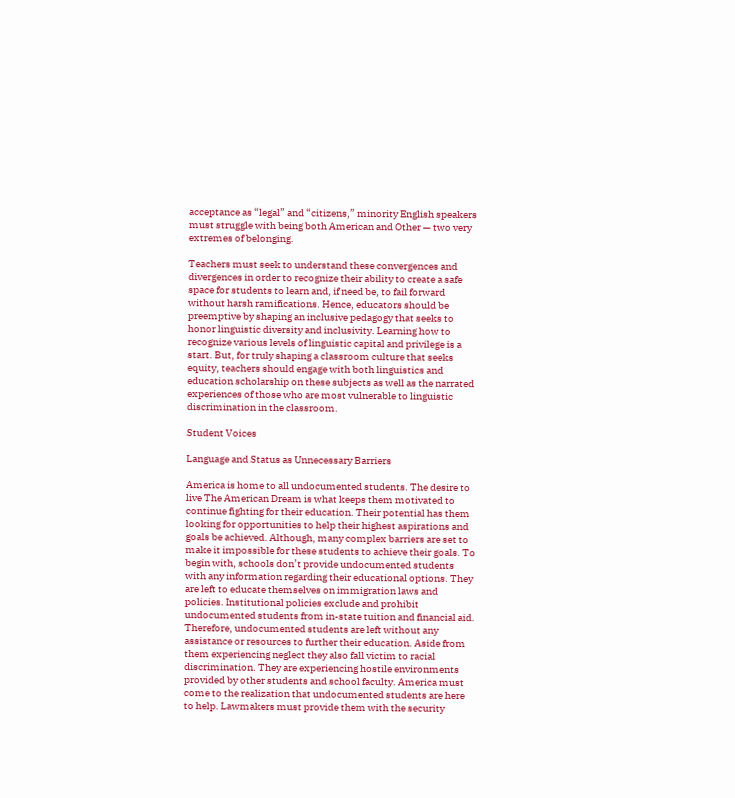acceptance as “legal” and “citizens,” minority English speakers must struggle with being both American and Other — two very extremes of belonging.

Teachers must seek to understand these convergences and divergences in order to recognize their ability to create a safe space for students to learn and, if need be, to fail forward without harsh ramifications. Hence, educators should be preemptive by shaping an inclusive pedagogy that seeks to honor linguistic diversity and inclusivity. Learning how to recognize various levels of linguistic capital and privilege is a start. But, for truly shaping a classroom culture that seeks equity, teachers should engage with both linguistics and education scholarship on these subjects as well as the narrated experiences of those who are most vulnerable to linguistic discrimination in the classroom.

Student Voices

Language and Status as Unnecessary Barriers

America is home to all undocumented students. The desire to live The American Dream is what keeps them motivated to continue fighting for their education. Their potential has them looking for opportunities to help their highest aspirations and goals be achieved. Although, many complex barriers are set to make it impossible for these students to achieve their goals. To begin with, schools don’t provide undocumented students with any information regarding their educational options. They are left to educate themselves on immigration laws and policies. Institutional policies exclude and prohibit undocumented students from in-state tuition and financial aid. Therefore, undocumented students are left without any assistance or resources to further their education. Aside from them experiencing neglect they also fall victim to racial discrimination. They are experiencing hostile environments provided by other students and school faculty. America must come to the realization that undocumented students are here to help. Lawmakers must provide them with the security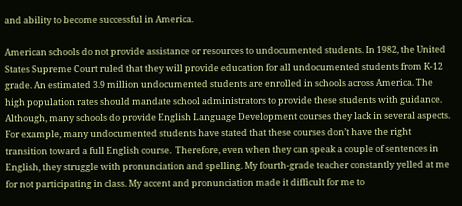and ability to become successful in America.

American schools do not provide assistance or resources to undocumented students. In 1982, the United States Supreme Court ruled that they will provide education for all undocumented students from K-12 grade. An estimated 3.9 million undocumented students are enrolled in schools across America. The high population rates should mandate school administrators to provide these students with guidance. Although, many schools do provide English Language Development courses they lack in several aspects. For example, many undocumented students have stated that these courses don’t have the right transition toward a full English course.  Therefore, even when they can speak a couple of sentences in English, they struggle with pronunciation and spelling. My fourth-grade teacher constantly yelled at me for not participating in class. My accent and pronunciation made it difficult for me to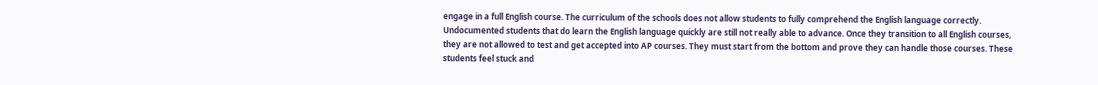engage in a full English course. The curriculum of the schools does not allow students to fully comprehend the English language correctly. Undocumented students that do learn the English language quickly are still not really able to advance. Once they transition to all English courses, they are not allowed to test and get accepted into AP courses. They must start from the bottom and prove they can handle those courses. These students feel stuck and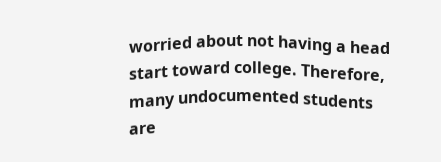worried about not having a head start toward college. Therefore, many undocumented students are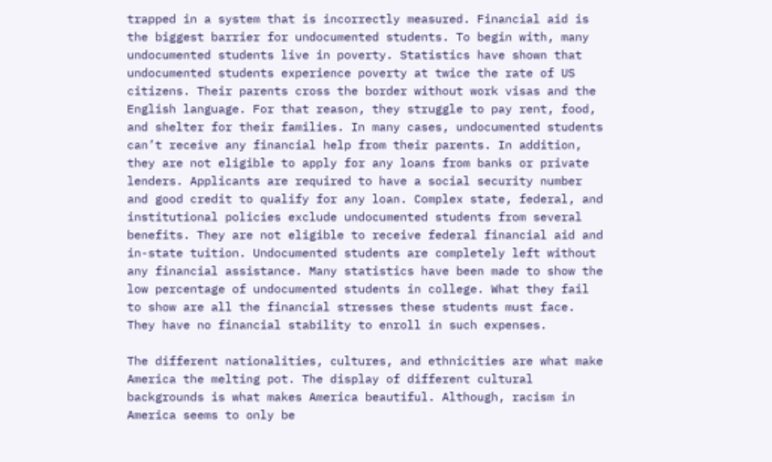trapped in a system that is incorrectly measured. Financial aid is the biggest barrier for undocumented students. To begin with, many undocumented students live in poverty. Statistics have shown that undocumented students experience poverty at twice the rate of US citizens. Their parents cross the border without work visas and the English language. For that reason, they struggle to pay rent, food, and shelter for their families. In many cases, undocumented students can’t receive any financial help from their parents. In addition, they are not eligible to apply for any loans from banks or private lenders. Applicants are required to have a social security number and good credit to qualify for any loan. Complex state, federal, and institutional policies exclude undocumented students from several benefits. They are not eligible to receive federal financial aid and in-state tuition. Undocumented students are completely left without any financial assistance. Many statistics have been made to show the low percentage of undocumented students in college. What they fail to show are all the financial stresses these students must face. They have no financial stability to enroll in such expenses.

The different nationalities, cultures, and ethnicities are what make America the melting pot. The display of different cultural backgrounds is what makes America beautiful. Although, racism in America seems to only be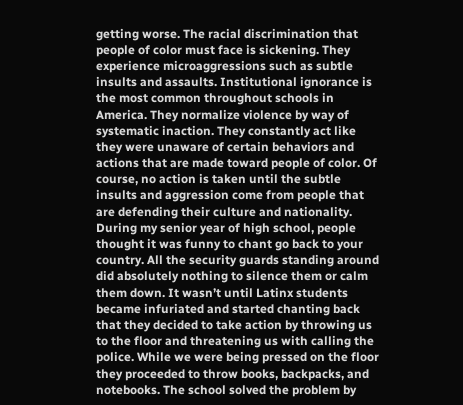getting worse. The racial discrimination that people of color must face is sickening. They experience microaggressions such as subtle insults and assaults. Institutional ignorance is the most common throughout schools in America. They normalize violence by way of systematic inaction. They constantly act like they were unaware of certain behaviors and actions that are made toward people of color. Of course, no action is taken until the subtle insults and aggression come from people that are defending their culture and nationality. During my senior year of high school, people thought it was funny to chant go back to your country. All the security guards standing around did absolutely nothing to silence them or calm them down. It wasn’t until Latinx students became infuriated and started chanting back that they decided to take action by throwing us to the floor and threatening us with calling the police. While we were being pressed on the floor they proceeded to throw books, backpacks, and notebooks. The school solved the problem by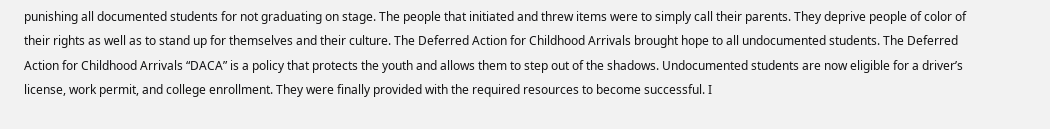punishing all documented students for not graduating on stage. The people that initiated and threw items were to simply call their parents. They deprive people of color of their rights as well as to stand up for themselves and their culture. The Deferred Action for Childhood Arrivals brought hope to all undocumented students. The Deferred Action for Childhood Arrivals “DACA” is a policy that protects the youth and allows them to step out of the shadows. Undocumented students are now eligible for a driver’s license, work permit, and college enrollment. They were finally provided with the required resources to become successful. I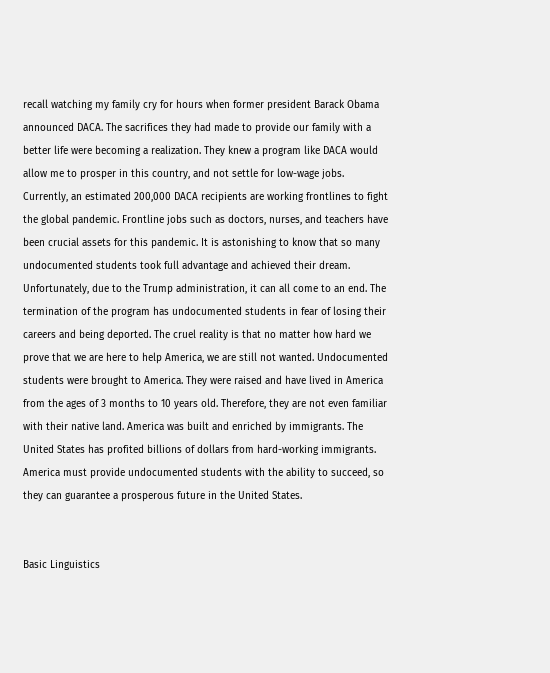recall watching my family cry for hours when former president Barack Obama announced DACA. The sacrifices they had made to provide our family with a better life were becoming a realization. They knew a program like DACA would allow me to prosper in this country, and not settle for low-wage jobs. Currently, an estimated 200,000 DACA recipients are working frontlines to fight the global pandemic. Frontline jobs such as doctors, nurses, and teachers have been crucial assets for this pandemic. It is astonishing to know that so many undocumented students took full advantage and achieved their dream. Unfortunately, due to the Trump administration, it can all come to an end. The termination of the program has undocumented students in fear of losing their careers and being deported. The cruel reality is that no matter how hard we prove that we are here to help America, we are still not wanted. Undocumented students were brought to America. They were raised and have lived in America from the ages of 3 months to 10 years old. Therefore, they are not even familiar with their native land. America was built and enriched by immigrants. The United States has profited billions of dollars from hard-working immigrants. America must provide undocumented students with the ability to succeed, so they can guarantee a prosperous future in the United States.


Basic Linguistics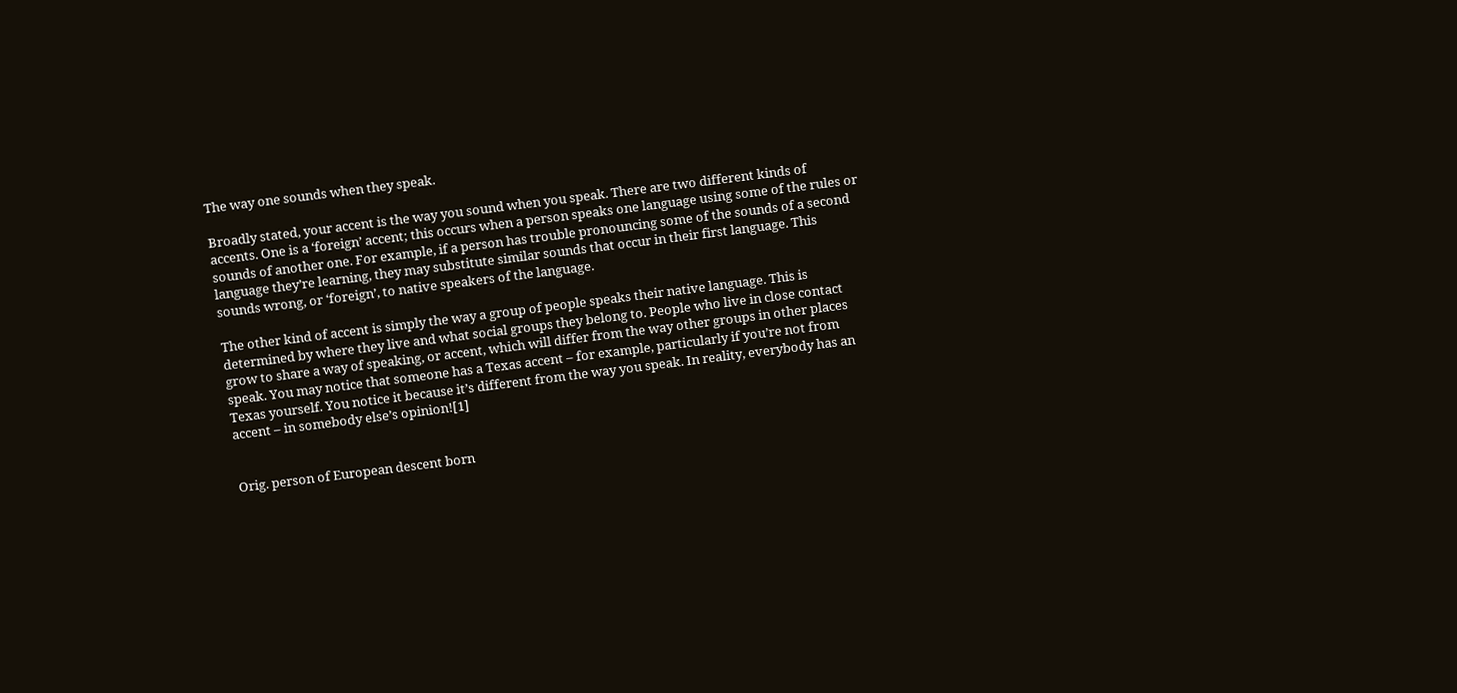The way one sounds when they speak.

Broadly stated, your accent is the way you sound when you speak. There are two different kinds of accents. One is a ‘foreign’ accent; this occurs when a person speaks one language using some of the rules or sounds of another one. For example, if a person has trouble pronouncing some of the sounds of a second language they’re learning, they may substitute similar sounds that occur in their first language. This sounds wrong, or ‘foreign’, to native speakers of the language.

The other kind of accent is simply the way a group of people speaks their native language. This is determined by where they live and what social groups they belong to. People who live in close contact grow to share a way of speaking, or accent, which will differ from the way other groups in other places speak. You may notice that someone has a Texas accent – for example, particularly if you’re not from Texas yourself. You notice it because it’s different from the way you speak. In reality, everybody has an accent – in somebody else’s opinion![1]


Orig. person of European descent born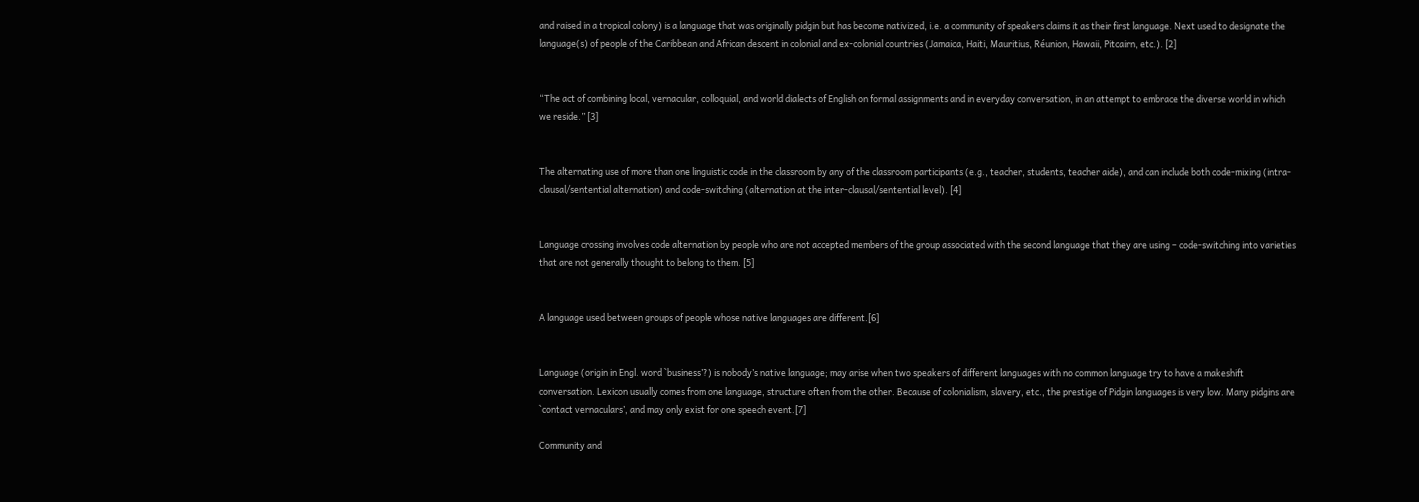and raised in a tropical colony) is a language that was originally pidgin but has become nativized, i.e. a community of speakers claims it as their first language. Next used to designate the language(s) of people of the Caribbean and African descent in colonial and ex-colonial countries (Jamaica, Haiti, Mauritius, Réunion, Hawaii, Pitcairn, etc.). [2]


“The act of combining local, vernacular, colloquial, and world dialects of English on formal assignments and in everyday conversation, in an attempt to embrace the diverse world in which we reside.” [3]


The alternating use of more than one linguistic code in the classroom by any of the classroom participants (e.g., teacher, students, teacher aide), and can include both code-mixing (intra-clausal/sentential alternation) and code-switching (alternation at the inter-clausal/sentential level). [4]


Language crossing involves code alternation by people who are not accepted members of the group associated with the second language that they are using – code-switching into varieties that are not generally thought to belong to them. [5]


A language used between groups of people whose native languages are different.[6]


Language (origin in Engl. word `business’?) is nobody’s native language; may arise when two speakers of different languages with no common language try to have a makeshift conversation. Lexicon usually comes from one language, structure often from the other. Because of colonialism, slavery, etc., the prestige of Pidgin languages is very low. Many pidgins are `contact vernaculars’, and may only exist for one speech event.[7]

Community and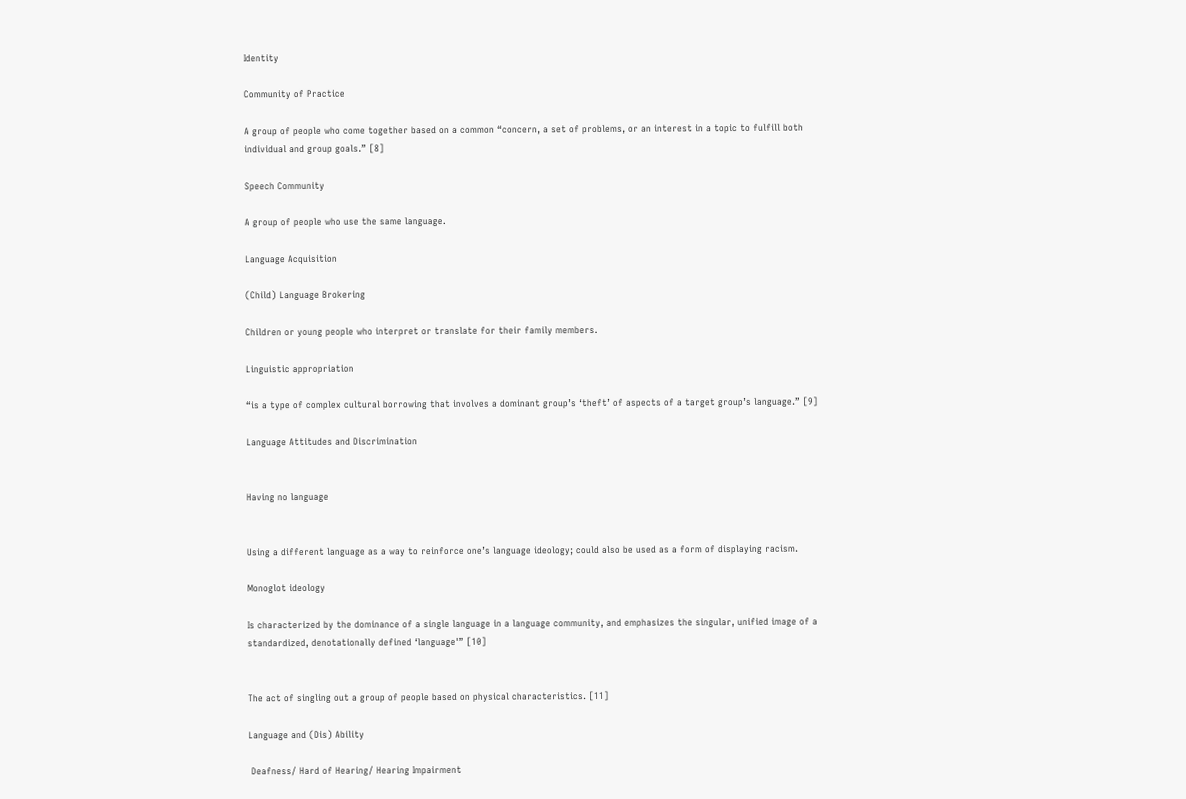Identity

Community of Practice

A group of people who come together based on a common “concern, a set of problems, or an interest in a topic to fulfill both individual and group goals.” [8]

Speech Community

A group of people who use the same language.

Language Acquisition

(Child) Language Brokering

Children or young people who interpret or translate for their family members.

Linguistic appropriation

“is a type of complex cultural borrowing that involves a dominant group’s ‘theft’ of aspects of a target group’s language.” [9]

Language Attitudes and Discrimination


Having no language


Using a different language as a way to reinforce one’s language ideology; could also be used as a form of displaying racism.

Monoglot ideology

Is characterized by the dominance of a single language in a language community, and emphasizes the singular, unified image of a standardized, denotationally defined ‘language'” [10]


The act of singling out a group of people based on physical characteristics. [11]

Language and (Dis) Ability

 Deafness/ Hard of Hearing/ Hearing Impairment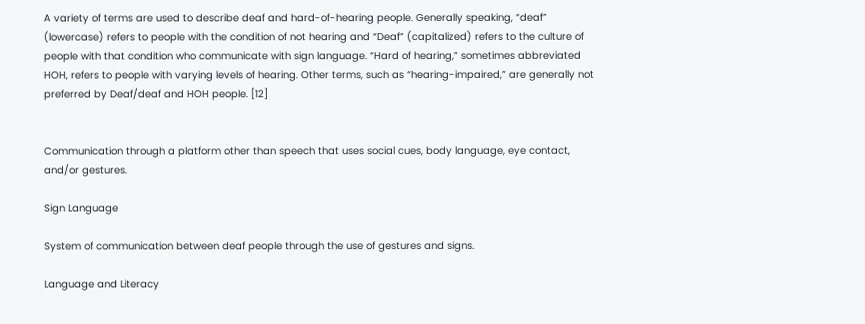A variety of terms are used to describe deaf and hard-of-hearing people. Generally speaking, “deaf” (lowercase) refers to people with the condition of not hearing and “Deaf” (capitalized) refers to the culture of people with that condition who communicate with sign language. “Hard of hearing,” sometimes abbreviated HOH, refers to people with varying levels of hearing. Other terms, such as “hearing-impaired,” are generally not preferred by Deaf/deaf and HOH people. [12]


Communication through a platform other than speech that uses social cues, body language, eye contact, and/or gestures.

Sign Language

System of communication between deaf people through the use of gestures and signs.

Language and Literacy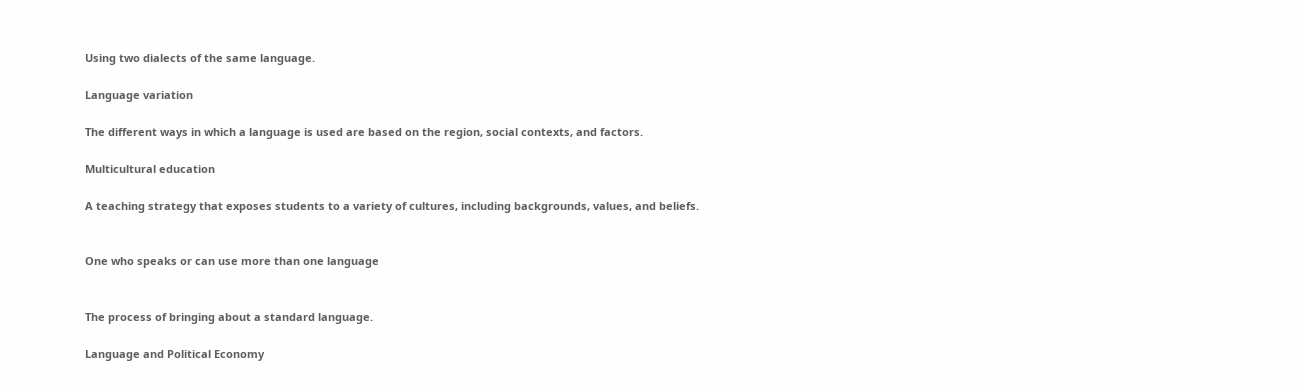Using two dialects of the same language.

Language variation

The different ways in which a language is used are based on the region, social contexts, and factors.

Multicultural education

A teaching strategy that exposes students to a variety of cultures, including backgrounds, values, and beliefs.


One who speaks or can use more than one language


The process of bringing about a standard language.

Language and Political Economy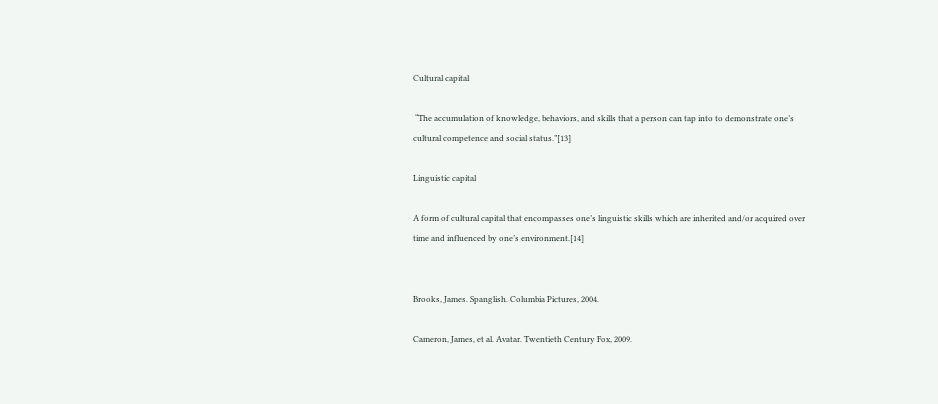Cultural capital

 “The accumulation of knowledge, behaviors, and skills that a person can tap into to demonstrate one’s cultural competence and social status.”[13]

Linguistic capital

A form of cultural capital that encompasses one’s linguistic skills which are inherited and/or acquired over time and influenced by one’s environment.[14]


Brooks, James. Spanglish. Columbia Pictures, 2004.

Cameron, James, et al. Avatar. Twentieth Century Fox, 2009.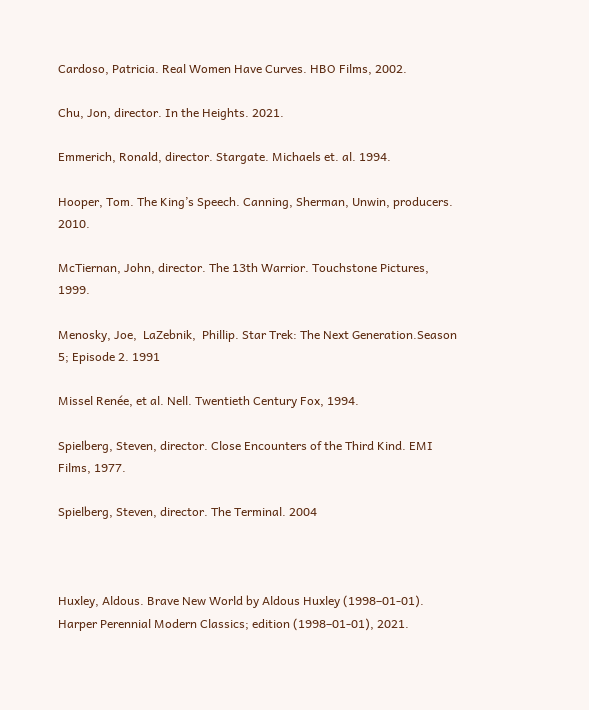Cardoso, Patricia. Real Women Have Curves. HBO Films, 2002.

Chu, Jon, director. In the Heights. 2021.

Emmerich, Ronald, director. Stargate. Michaels et. al. 1994.

Hooper, Tom. The King’s Speech. Canning, Sherman, Unwin, producers. 2010.

McTiernan, John, director. The 13th Warrior. Touchstone Pictures, 1999.

Menosky, Joe,  LaZebnik,  Phillip. Star Trek: The Next Generation.Season 5; Episode 2. 1991

Missel Renée, et al. Nell. Twentieth Century Fox, 1994.

Spielberg, Steven, director. Close Encounters of the Third Kind. EMI Films, 1977.

Spielberg, Steven, director. The Terminal. 2004



Huxley, Aldous. Brave New World by Aldous Huxley (1998–01-01). Harper Perennial Modern Classics; edition (1998–01-01), 2021.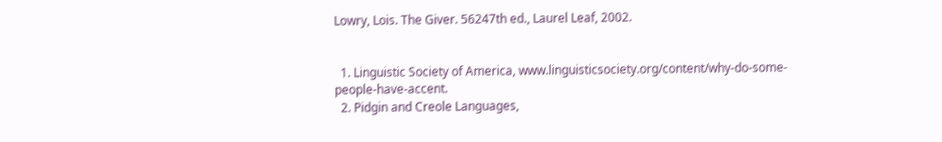Lowry, Lois. The Giver. 56247th ed., Laurel Leaf, 2002.


  1. Linguistic Society of America, www.linguisticsociety.org/content/why-do-some-people-have-accent.
  2. Pidgin and Creole Languages,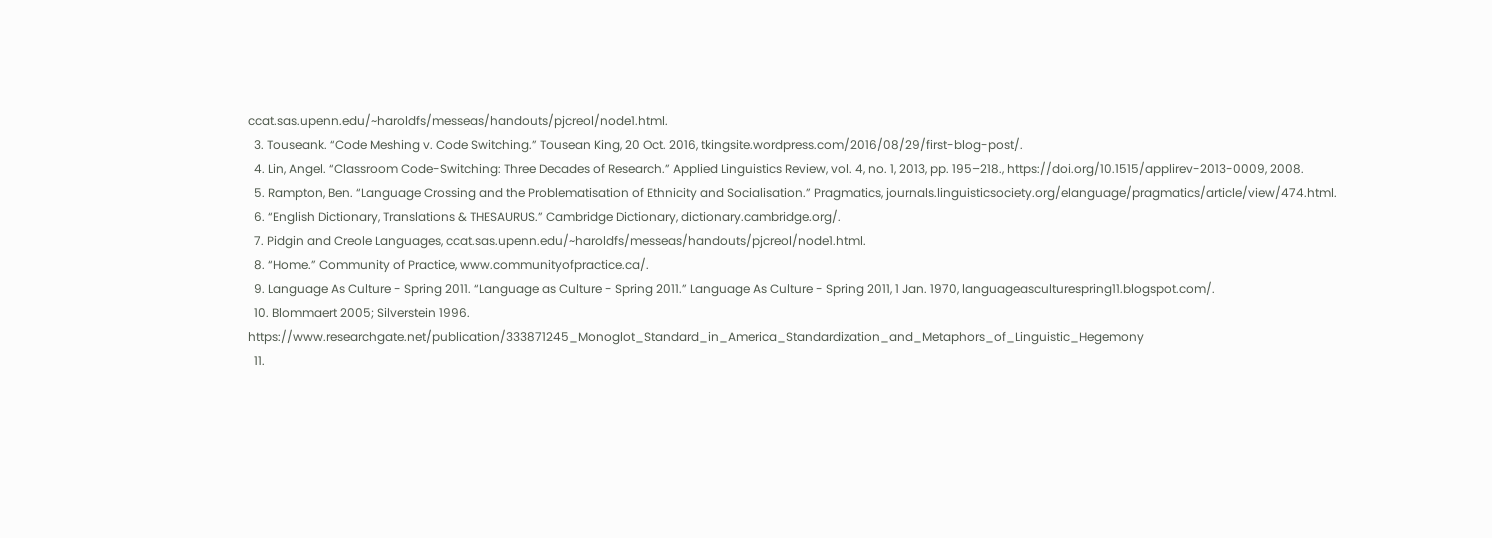ccat.sas.upenn.edu/~haroldfs/messeas/handouts/pjcreol/node1.html.
  3. Touseank. “Code Meshing v. Code Switching.” Tousean King, 20 Oct. 2016, tkingsite.wordpress.com/2016/08/29/first-blog-post/.
  4. Lin, Angel. “Classroom Code-Switching: Three Decades of Research.” Applied Linguistics Review, vol. 4, no. 1, 2013, pp. 195–218., https://doi.org/10.1515/applirev-2013-0009, 2008.
  5. Rampton, Ben. “Language Crossing and the Problematisation of Ethnicity and Socialisation.” Pragmatics, journals.linguisticsociety.org/elanguage/pragmatics/article/view/474.html.
  6. “English Dictionary, Translations & THESAURUS.” Cambridge Dictionary, dictionary.cambridge.org/.
  7. Pidgin and Creole Languages, ccat.sas.upenn.edu/~haroldfs/messeas/handouts/pjcreol/node1.html.
  8. “Home.” Community of Practice, www.communityofpractice.ca/.
  9. Language As Culture - Spring 2011. “Language as Culture - Spring 2011.” Language As Culture - Spring 2011, 1 Jan. 1970, languageasculturespring11.blogspot.com/.
  10. Blommaert 2005; Silverstein 1996. https://www.researchgate.net/publication/333871245_Monoglot_Standard_in_America_Standardization_and_Metaphors_of_Linguistic_Hegemony
  11.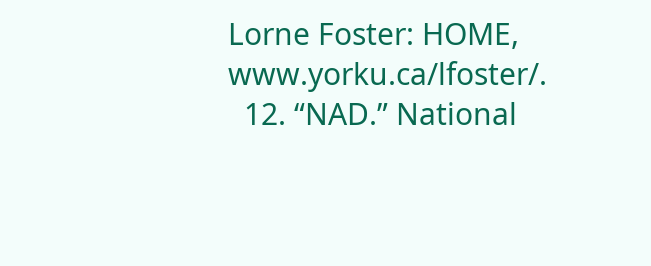Lorne Foster: HOME, www.yorku.ca/lfoster/.
  12. “NAD.” National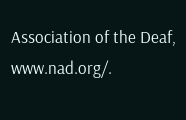Association of the Deaf, www.nad.org/.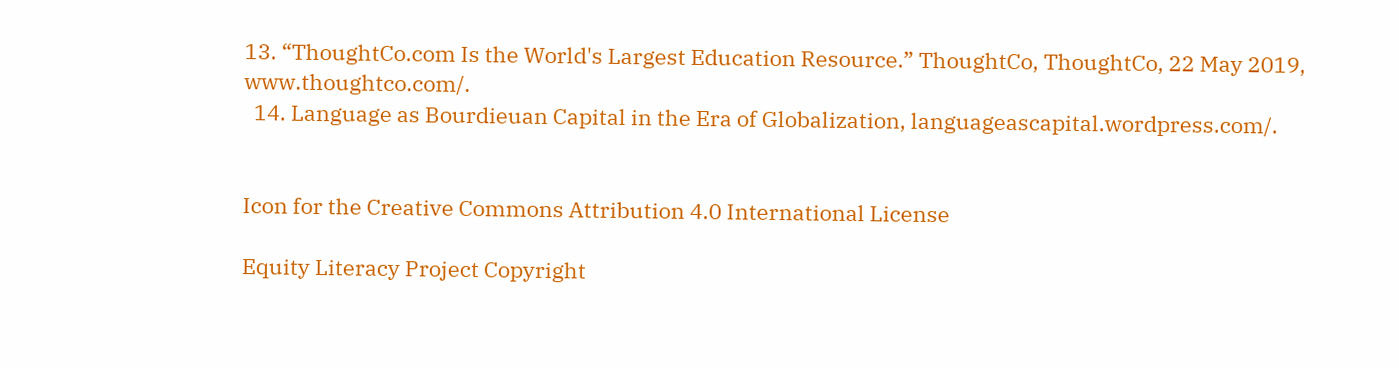13. “ThoughtCo.com Is the World's Largest Education Resource.” ThoughtCo, ThoughtCo, 22 May 2019, www.thoughtco.com/.
  14. Language as Bourdieuan Capital in the Era of Globalization, languageascapital.wordpress.com/.


Icon for the Creative Commons Attribution 4.0 International License

Equity Literacy Project Copyright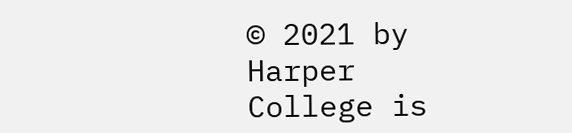© 2021 by Harper College is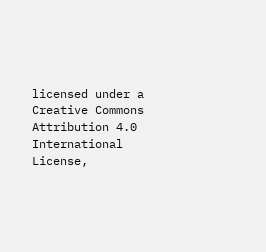licensed under a Creative Commons Attribution 4.0 International License,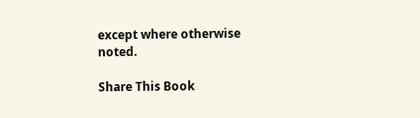except where otherwise noted.

Share This Book